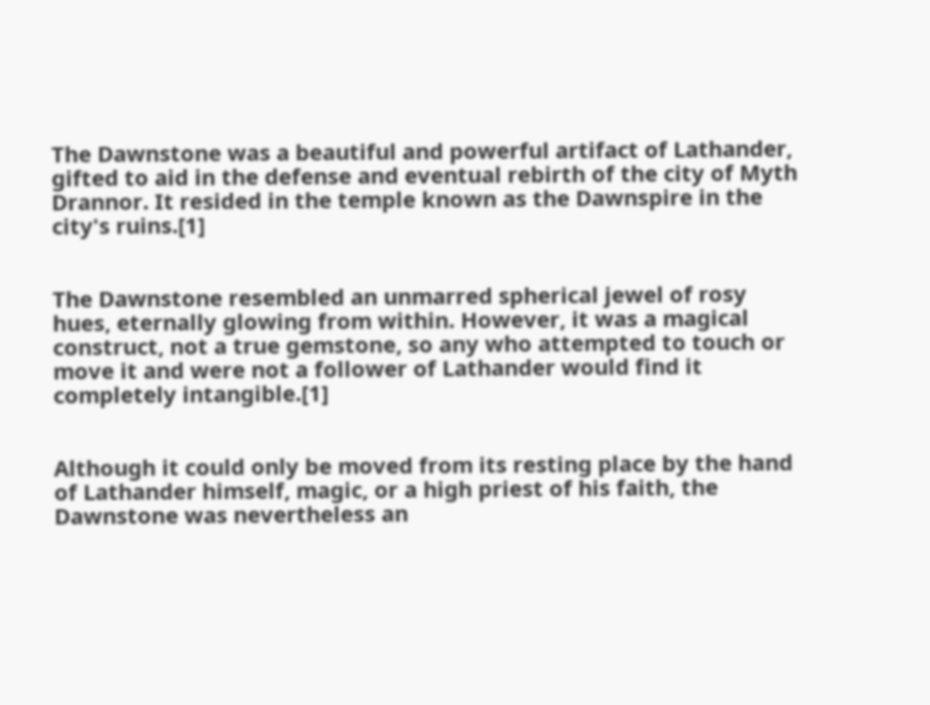The Dawnstone was a beautiful and powerful artifact of Lathander, gifted to aid in the defense and eventual rebirth of the city of Myth Drannor. It resided in the temple known as the Dawnspire in the city's ruins.[1]


The Dawnstone resembled an unmarred spherical jewel of rosy hues, eternally glowing from within. However, it was a magical construct, not a true gemstone, so any who attempted to touch or move it and were not a follower of Lathander would find it completely intangible.[1]


Although it could only be moved from its resting place by the hand of Lathander himself, magic, or a high priest of his faith, the Dawnstone was nevertheless an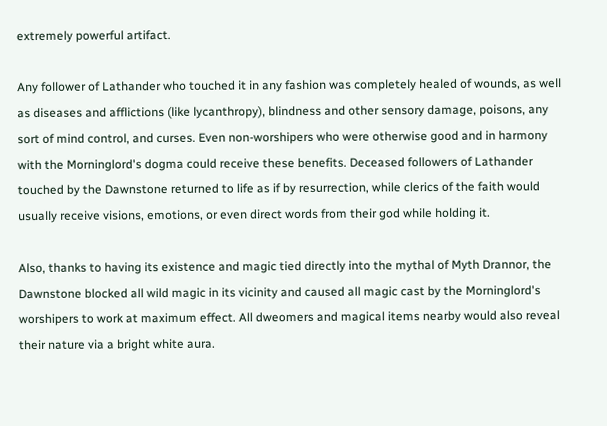extremely powerful artifact.

Any follower of Lathander who touched it in any fashion was completely healed of wounds, as well as diseases and afflictions (like lycanthropy), blindness and other sensory damage, poisons, any sort of mind control, and curses. Even non-worshipers who were otherwise good and in harmony with the Morninglord's dogma could receive these benefits. Deceased followers of Lathander touched by the Dawnstone returned to life as if by resurrection, while clerics of the faith would usually receive visions, emotions, or even direct words from their god while holding it.

Also, thanks to having its existence and magic tied directly into the mythal of Myth Drannor, the Dawnstone blocked all wild magic in its vicinity and caused all magic cast by the Morninglord's worshipers to work at maximum effect. All dweomers and magical items nearby would also reveal their nature via a bright white aura.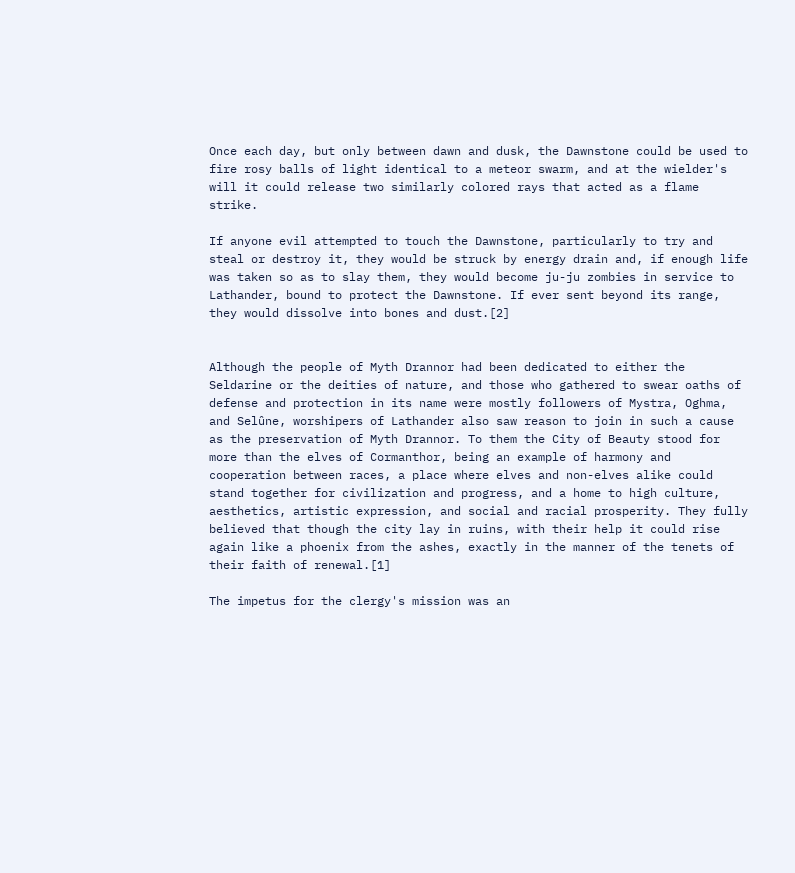Once each day, but only between dawn and dusk, the Dawnstone could be used to fire rosy balls of light identical to a meteor swarm, and at the wielder's will it could release two similarly colored rays that acted as a flame strike.

If anyone evil attempted to touch the Dawnstone, particularly to try and steal or destroy it, they would be struck by energy drain and, if enough life was taken so as to slay them, they would become ju-ju zombies in service to Lathander, bound to protect the Dawnstone. If ever sent beyond its range, they would dissolve into bones and dust.[2]


Although the people of Myth Drannor had been dedicated to either the Seldarine or the deities of nature, and those who gathered to swear oaths of defense and protection in its name were mostly followers of Mystra, Oghma, and Selûne, worshipers of Lathander also saw reason to join in such a cause as the preservation of Myth Drannor. To them the City of Beauty stood for more than the elves of Cormanthor, being an example of harmony and cooperation between races, a place where elves and non-elves alike could stand together for civilization and progress, and a home to high culture, aesthetics, artistic expression, and social and racial prosperity. They fully believed that though the city lay in ruins, with their help it could rise again like a phoenix from the ashes, exactly in the manner of the tenets of their faith of renewal.[1]

The impetus for the clergy's mission was an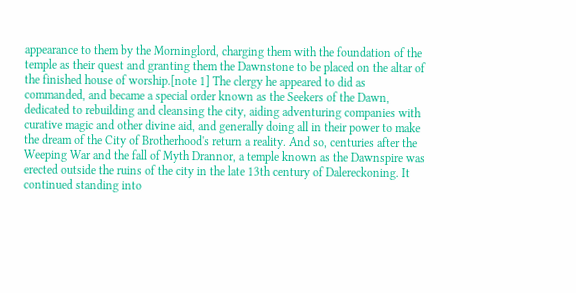appearance to them by the Morninglord, charging them with the foundation of the temple as their quest and granting them the Dawnstone to be placed on the altar of the finished house of worship.[note 1] The clergy he appeared to did as commanded, and became a special order known as the Seekers of the Dawn, dedicated to rebuilding and cleansing the city, aiding adventuring companies with curative magic and other divine aid, and generally doing all in their power to make the dream of the City of Brotherhood's return a reality. And so, centuries after the Weeping War and the fall of Myth Drannor, a temple known as the Dawnspire was erected outside the ruins of the city in the late 13th century of Dalereckoning. It continued standing into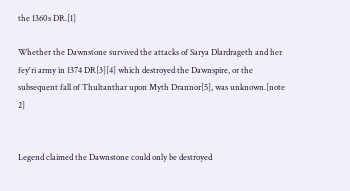the 1360s DR.[1]

Whether the Dawnstone survived the attacks of Sarya Dlardrageth and her fey'ri army in 1374 DR[3][4] which destroyed the Dawnspire, or the subsequent fall of Thultanthar upon Myth Drannor[5], was unknown.[note 2]


Legend claimed the Dawnstone could only be destroyed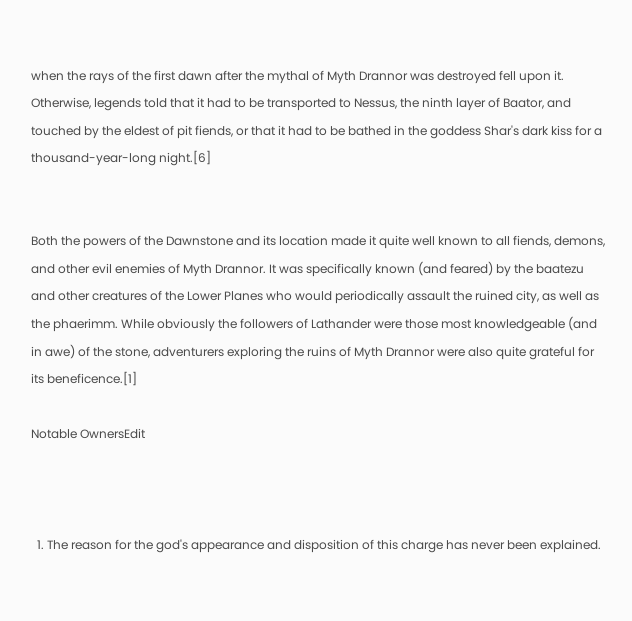when the rays of the first dawn after the mythal of Myth Drannor was destroyed fell upon it. Otherwise, legends told that it had to be transported to Nessus, the ninth layer of Baator, and touched by the eldest of pit fiends, or that it had to be bathed in the goddess Shar's dark kiss for a thousand-year-long night.[6]


Both the powers of the Dawnstone and its location made it quite well known to all fiends, demons, and other evil enemies of Myth Drannor. It was specifically known (and feared) by the baatezu and other creatures of the Lower Planes who would periodically assault the ruined city, as well as the phaerimm. While obviously the followers of Lathander were those most knowledgeable (and in awe) of the stone, adventurers exploring the ruins of Myth Drannor were also quite grateful for its beneficence.[1]

Notable OwnersEdit



  1. The reason for the god's appearance and disposition of this charge has never been explained.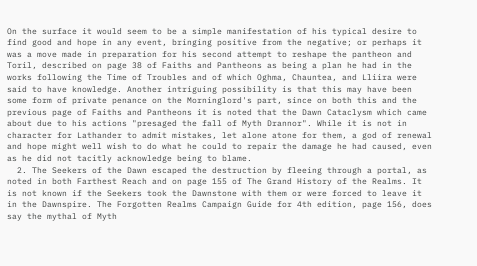On the surface it would seem to be a simple manifestation of his typical desire to find good and hope in any event, bringing positive from the negative; or perhaps it was a move made in preparation for his second attempt to reshape the pantheon and Toril, described on page 38 of Faiths and Pantheons as being a plan he had in the works following the Time of Troubles and of which Oghma, Chauntea, and Lliira were said to have knowledge. Another intriguing possibility is that this may have been some form of private penance on the Morninglord's part, since on both this and the previous page of Faiths and Pantheons it is noted that the Dawn Cataclysm which came about due to his actions "presaged the fall of Myth Drannor". While it is not in character for Lathander to admit mistakes, let alone atone for them, a god of renewal and hope might well wish to do what he could to repair the damage he had caused, even as he did not tacitly acknowledge being to blame.
  2. The Seekers of the Dawn escaped the destruction by fleeing through a portal, as noted in both Farthest Reach and on page 155 of The Grand History of the Realms. It is not known if the Seekers took the Dawnstone with them or were forced to leave it in the Dawnspire. The Forgotten Realms Campaign Guide for 4th edition, page 156, does say the mythal of Myth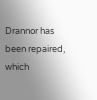Drannor has been repaired, which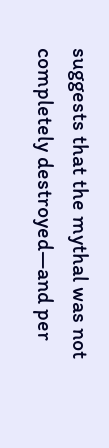suggests that the mythal was not completely destroyed—and per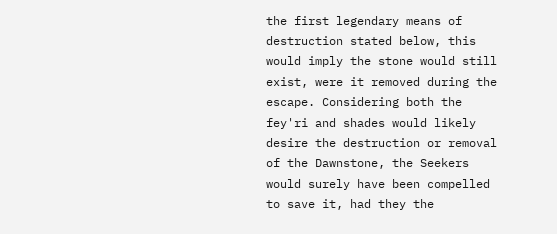the first legendary means of destruction stated below, this would imply the stone would still exist, were it removed during the escape. Considering both the fey'ri and shades would likely desire the destruction or removal of the Dawnstone, the Seekers would surely have been compelled to save it, had they the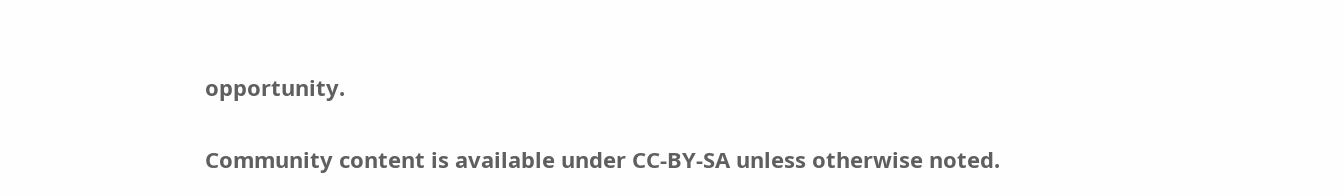opportunity.


Community content is available under CC-BY-SA unless otherwise noted.